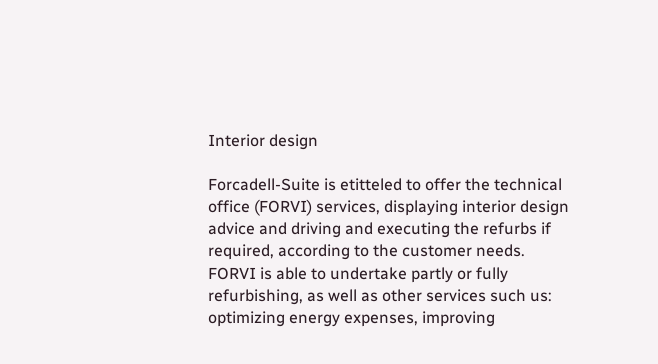Interior design

Forcadell-Suite is etitteled to offer the technical office (FORVI) services, displaying interior design advice and driving and executing the refurbs if required, according to the customer needs. FORVI is able to undertake partly or fully refurbishing, as well as other services such us: optimizing energy expenses, improving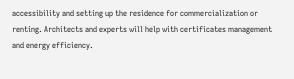accessibility and setting up the residence for commercialization or renting. Architects and experts will help with certificates management and energy efficiency.